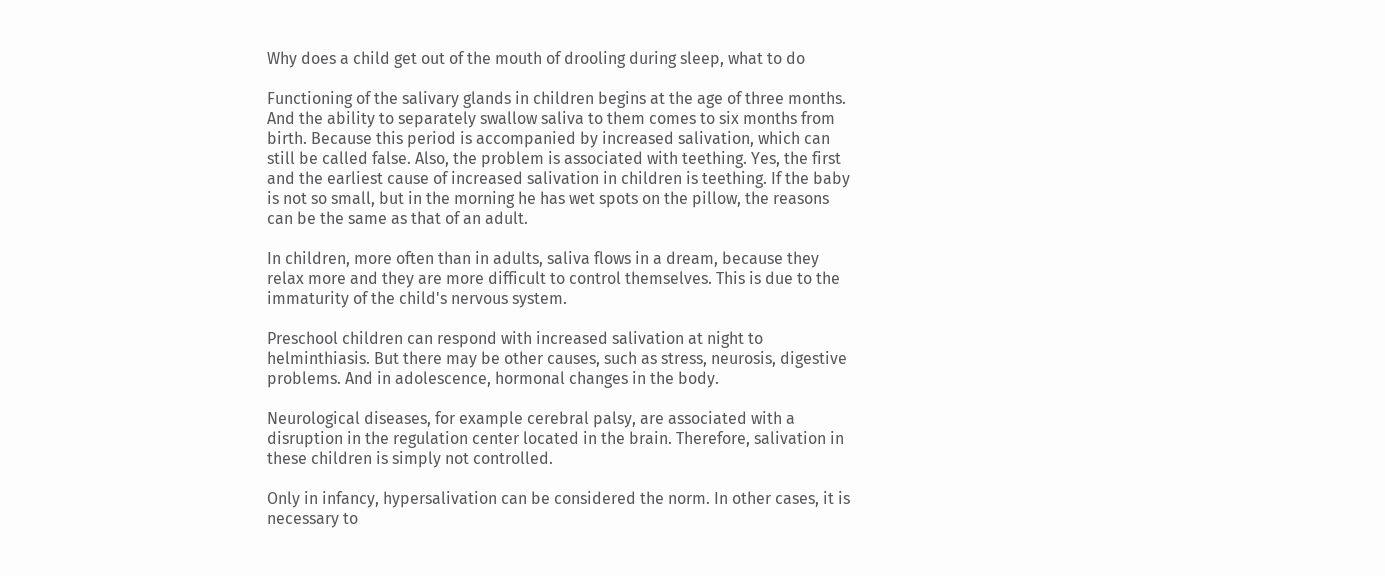Why does a child get out of the mouth of drooling during sleep, what to do

Functioning of the salivary glands in children begins at the age of three months. And the ability to separately swallow saliva to them comes to six months from birth. Because this period is accompanied by increased salivation, which can still be called false. Also, the problem is associated with teething. Yes, the first and the earliest cause of increased salivation in children is teething. If the baby is not so small, but in the morning he has wet spots on the pillow, the reasons can be the same as that of an adult.

In children, more often than in adults, saliva flows in a dream, because they relax more and they are more difficult to control themselves. This is due to the immaturity of the child's nervous system.

Preschool children can respond with increased salivation at night to helminthiasis. But there may be other causes, such as stress, neurosis, digestive problems. And in adolescence, hormonal changes in the body.

Neurological diseases, for example cerebral palsy, are associated with a disruption in the regulation center located in the brain. Therefore, salivation in these children is simply not controlled.

Only in infancy, hypersalivation can be considered the norm. In other cases, it is necessary to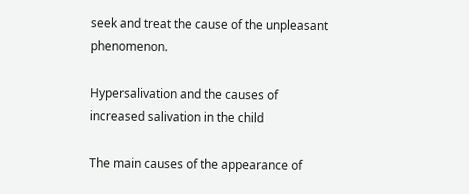seek and treat the cause of the unpleasant phenomenon.

Hypersalivation and the causes of increased salivation in the child

The main causes of the appearance of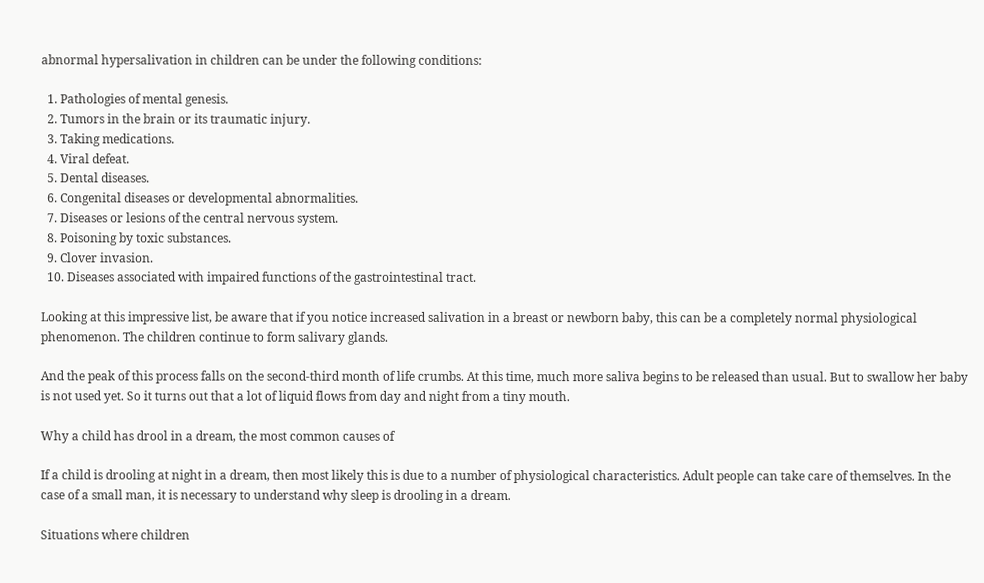abnormal hypersalivation in children can be under the following conditions:

  1. Pathologies of mental genesis.
  2. Tumors in the brain or its traumatic injury.
  3. Taking medications.
  4. Viral defeat.
  5. Dental diseases.
  6. Congenital diseases or developmental abnormalities.
  7. Diseases or lesions of the central nervous system.
  8. Poisoning by toxic substances.
  9. Clover invasion.
  10. Diseases associated with impaired functions of the gastrointestinal tract.

Looking at this impressive list, be aware that if you notice increased salivation in a breast or newborn baby, this can be a completely normal physiological phenomenon. The children continue to form salivary glands.

And the peak of this process falls on the second-third month of life crumbs. At this time, much more saliva begins to be released than usual. But to swallow her baby is not used yet. So it turns out that a lot of liquid flows from day and night from a tiny mouth.

Why a child has drool in a dream, the most common causes of

If a child is drooling at night in a dream, then most likely this is due to a number of physiological characteristics. Adult people can take care of themselves. In the case of a small man, it is necessary to understand why sleep is drooling in a dream.

Situations where children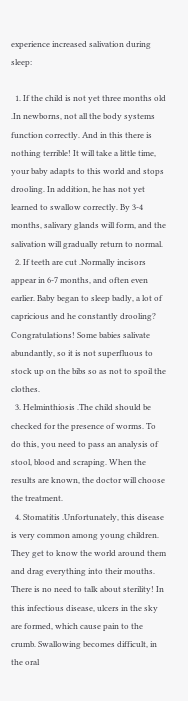experience increased salivation during sleep:

  1. If the child is not yet three months old .In newborns, not all the body systems function correctly. And in this there is nothing terrible! It will take a little time, your baby adapts to this world and stops drooling. In addition, he has not yet learned to swallow correctly. By 3-4 months, salivary glands will form, and the salivation will gradually return to normal.
  2. If teeth are cut .Normally incisors appear in 6-7 months, and often even earlier. Baby began to sleep badly, a lot of capricious and he constantly drooling? Congratulations! Some babies salivate abundantly, so it is not superfluous to stock up on the bibs so as not to spoil the clothes.
  3. Helminthiosis .The child should be checked for the presence of worms. To do this, you need to pass an analysis of stool, blood and scraping. When the results are known, the doctor will choose the treatment.
  4. Stomatitis .Unfortunately, this disease is very common among young children. They get to know the world around them and drag everything into their mouths. There is no need to talk about sterility! In this infectious disease, ulcers in the sky are formed, which cause pain to the crumb. Swallowing becomes difficult, in the oral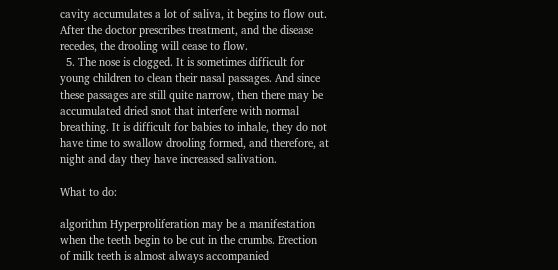cavity accumulates a lot of saliva, it begins to flow out. After the doctor prescribes treatment, and the disease recedes, the drooling will cease to flow.
  5. The nose is clogged. It is sometimes difficult for young children to clean their nasal passages. And since these passages are still quite narrow, then there may be accumulated dried snot that interfere with normal breathing. It is difficult for babies to inhale, they do not have time to swallow drooling formed, and therefore, at night and day they have increased salivation.

What to do:

algorithm Hyperproliferation may be a manifestation when the teeth begin to be cut in the crumbs. Erection of milk teeth is almost always accompanied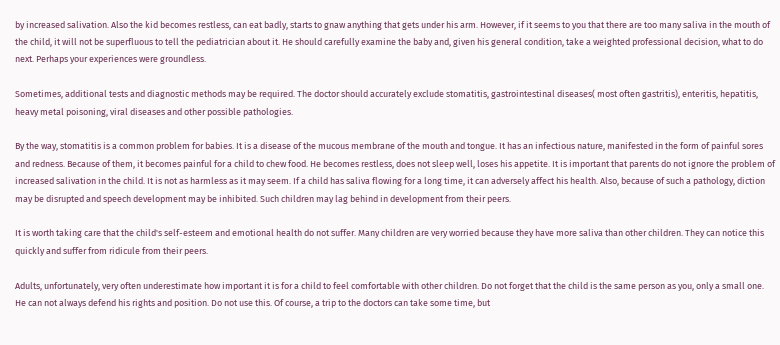by increased salivation. Also the kid becomes restless, can eat badly, starts to gnaw anything that gets under his arm. However, if it seems to you that there are too many saliva in the mouth of the child, it will not be superfluous to tell the pediatrician about it. He should carefully examine the baby and, given his general condition, take a weighted professional decision, what to do next. Perhaps your experiences were groundless.

Sometimes, additional tests and diagnostic methods may be required. The doctor should accurately exclude stomatitis, gastrointestinal diseases( most often gastritis), enteritis, hepatitis, heavy metal poisoning, viral diseases and other possible pathologies.

By the way, stomatitis is a common problem for babies. It is a disease of the mucous membrane of the mouth and tongue. It has an infectious nature, manifested in the form of painful sores and redness. Because of them, it becomes painful for a child to chew food. He becomes restless, does not sleep well, loses his appetite. It is important that parents do not ignore the problem of increased salivation in the child. It is not as harmless as it may seem. If a child has saliva flowing for a long time, it can adversely affect his health. Also, because of such a pathology, diction may be disrupted and speech development may be inhibited. Such children may lag behind in development from their peers.

It is worth taking care that the child's self-esteem and emotional health do not suffer. Many children are very worried because they have more saliva than other children. They can notice this quickly and suffer from ridicule from their peers.

Adults, unfortunately, very often underestimate how important it is for a child to feel comfortable with other children. Do not forget that the child is the same person as you, only a small one. He can not always defend his rights and position. Do not use this. Of course, a trip to the doctors can take some time, but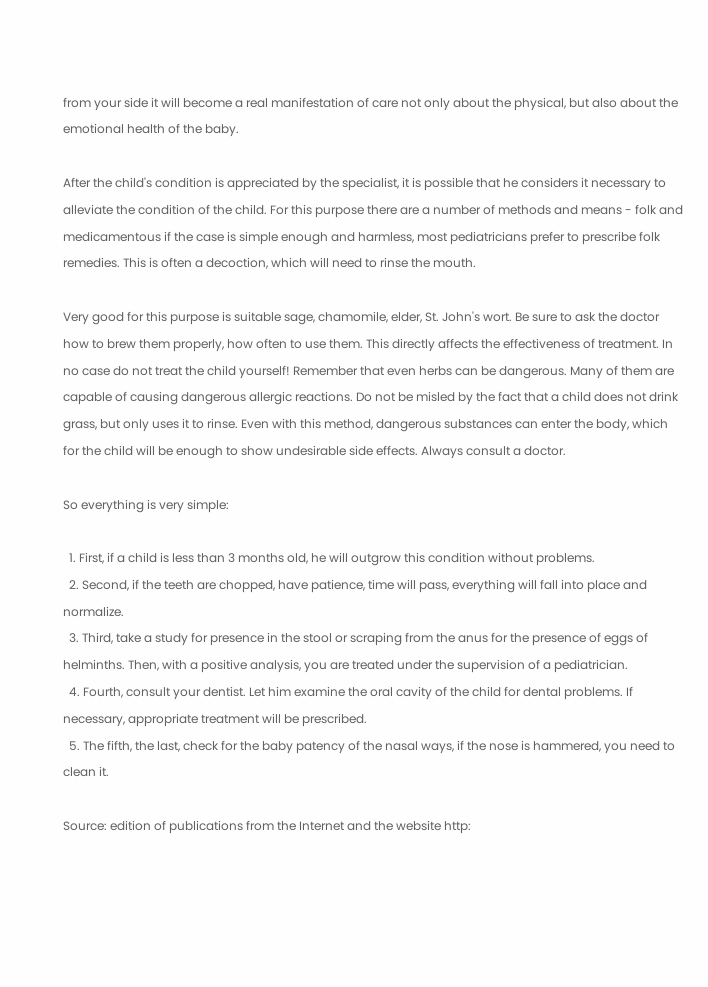from your side it will become a real manifestation of care not only about the physical, but also about the emotional health of the baby.

After the child's condition is appreciated by the specialist, it is possible that he considers it necessary to alleviate the condition of the child. For this purpose there are a number of methods and means - folk and medicamentous if the case is simple enough and harmless, most pediatricians prefer to prescribe folk remedies. This is often a decoction, which will need to rinse the mouth.

Very good for this purpose is suitable sage, chamomile, elder, St. John's wort. Be sure to ask the doctor how to brew them properly, how often to use them. This directly affects the effectiveness of treatment. In no case do not treat the child yourself! Remember that even herbs can be dangerous. Many of them are capable of causing dangerous allergic reactions. Do not be misled by the fact that a child does not drink grass, but only uses it to rinse. Even with this method, dangerous substances can enter the body, which for the child will be enough to show undesirable side effects. Always consult a doctor.

So everything is very simple:

  1. First, if a child is less than 3 months old, he will outgrow this condition without problems.
  2. Second, if the teeth are chopped, have patience, time will pass, everything will fall into place and normalize.
  3. Third, take a study for presence in the stool or scraping from the anus for the presence of eggs of helminths. Then, with a positive analysis, you are treated under the supervision of a pediatrician.
  4. Fourth, consult your dentist. Let him examine the oral cavity of the child for dental problems. If necessary, appropriate treatment will be prescribed.
  5. The fifth, the last, check for the baby patency of the nasal ways, if the nose is hammered, you need to clean it.

Source: edition of publications from the Internet and the website http: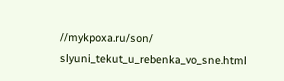//mykpoxa.ru/son/ slyuni_tekut_u_rebenka_vo_sne.html